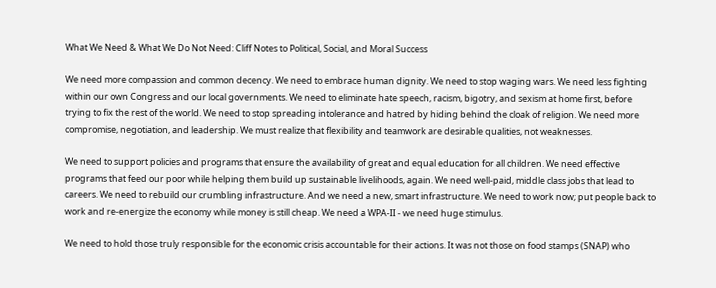What We Need & What We Do Not Need: Cliff Notes to Political, Social, and Moral Success

We need more compassion and common decency. We need to embrace human dignity. We need to stop waging wars. We need less fighting within our own Congress and our local governments. We need to eliminate hate speech, racism, bigotry, and sexism at home first, before trying to fix the rest of the world. We need to stop spreading intolerance and hatred by hiding behind the cloak of religion. We need more compromise, negotiation, and leadership. We must realize that flexibility and teamwork are desirable qualities, not weaknesses.

We need to support policies and programs that ensure the availability of great and equal education for all children. We need effective programs that feed our poor while helping them build up sustainable livelihoods, again. We need well-paid, middle class jobs that lead to careers. We need to rebuild our crumbling infrastructure. And we need a new, smart infrastructure. We need to work now; put people back to work and re-energize the economy while money is still cheap. We need a WPA-II - we need huge stimulus.

We need to hold those truly responsible for the economic crisis accountable for their actions. It was not those on food stamps (SNAP) who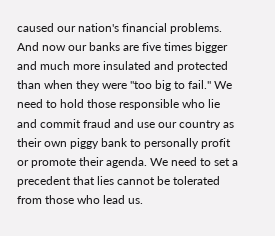caused our nation's financial problems. And now our banks are five times bigger and much more insulated and protected than when they were "too big to fail." We need to hold those responsible who lie and commit fraud and use our country as their own piggy bank to personally profit or promote their agenda. We need to set a precedent that lies cannot be tolerated from those who lead us.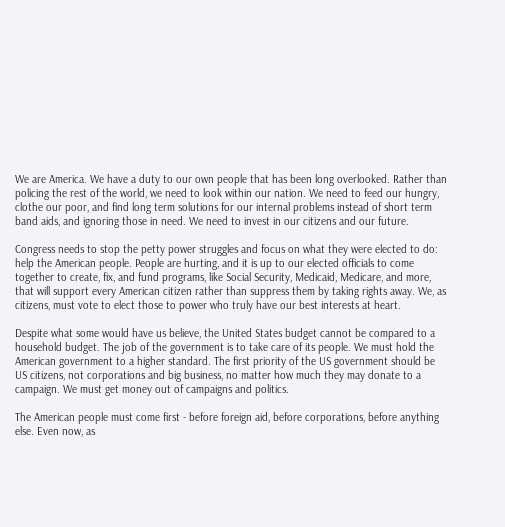We are America. We have a duty to our own people that has been long overlooked. Rather than policing the rest of the world, we need to look within our nation. We need to feed our hungry, clothe our poor, and find long term solutions for our internal problems instead of short term band aids, and ignoring those in need. We need to invest in our citizens and our future.

Congress needs to stop the petty power struggles and focus on what they were elected to do: help the American people. People are hurting, and it is up to our elected officials to come together to create, fix, and fund programs, like Social Security, Medicaid, Medicare, and more, that will support every American citizen rather than suppress them by taking rights away. We, as citizens, must vote to elect those to power who truly have our best interests at heart.

Despite what some would have us believe, the United States budget cannot be compared to a household budget. The job of the government is to take care of its people. We must hold the American government to a higher standard. The first priority of the US government should be US citizens, not corporations and big business, no matter how much they may donate to a campaign. We must get money out of campaigns and politics.

The American people must come first - before foreign aid, before corporations, before anything else. Even now, as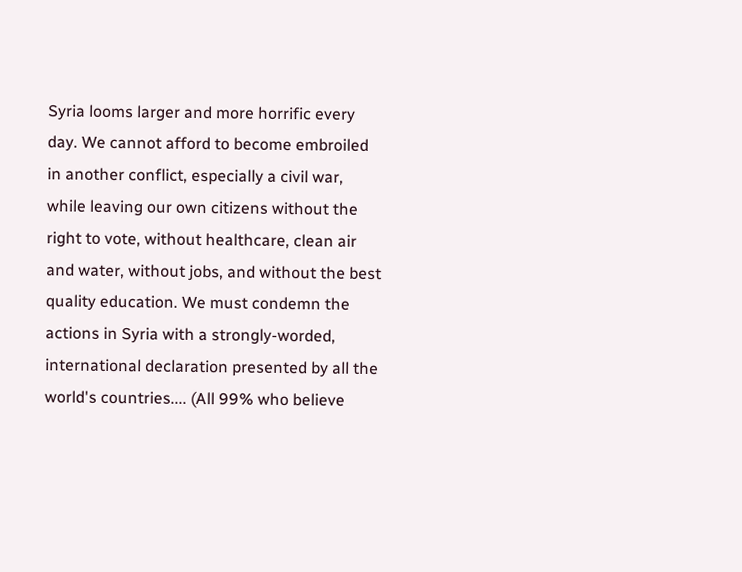Syria looms larger and more horrific every day. We cannot afford to become embroiled in another conflict, especially a civil war, while leaving our own citizens without the right to vote, without healthcare, clean air and water, without jobs, and without the best quality education. We must condemn the actions in Syria with a strongly-worded, international declaration presented by all the world's countries.... (All 99% who believe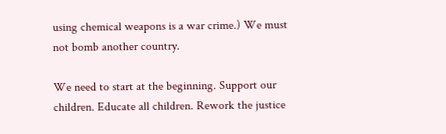using chemical weapons is a war crime.) We must not bomb another country.

We need to start at the beginning. Support our children. Educate all children. Rework the justice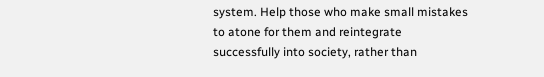system. Help those who make small mistakes to atone for them and reintegrate successfully into society, rather than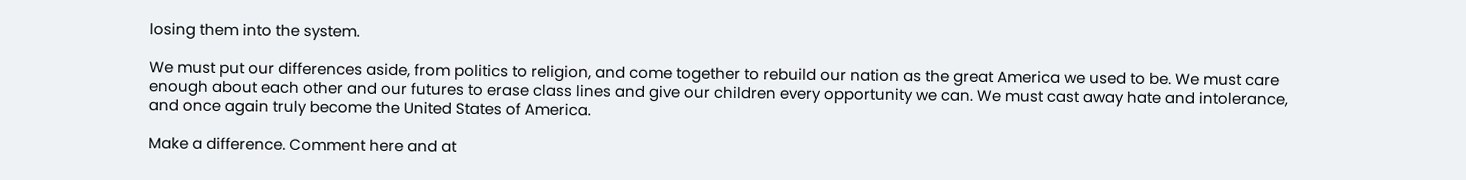losing them into the system.

We must put our differences aside, from politics to religion, and come together to rebuild our nation as the great America we used to be. We must care enough about each other and our futures to erase class lines and give our children every opportunity we can. We must cast away hate and intolerance, and once again truly become the United States of America.

Make a difference. Comment here and at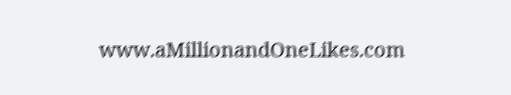www.aMillionandOneLikes.com